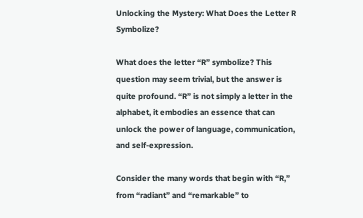Unlocking the Mystery: What Does the Letter R Symbolize?

What does the letter “R” symbolize? This question may seem trivial, but the answer is quite profound. “R” is not simply a letter in the alphabet, it embodies an essence that can unlock the power of language, communication, and self-expression.

Consider the many words that begin with “R,” from “radiant” and “remarkable” to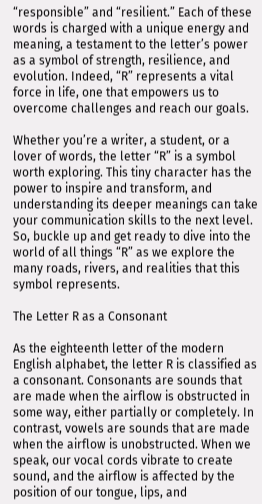“responsible” and “resilient.” Each of these words is charged with a unique energy and meaning, a testament to the letter’s power as a symbol of strength, resilience, and evolution. Indeed, “R” represents a vital force in life, one that empowers us to overcome challenges and reach our goals.

Whether you’re a writer, a student, or a lover of words, the letter “R” is a symbol worth exploring. This tiny character has the power to inspire and transform, and understanding its deeper meanings can take your communication skills to the next level. So, buckle up and get ready to dive into the world of all things “R” as we explore the many roads, rivers, and realities that this symbol represents.

The Letter R as a Consonant

As the eighteenth letter of the modern English alphabet, the letter R is classified as a consonant. Consonants are sounds that are made when the airflow is obstructed in some way, either partially or completely. In contrast, vowels are sounds that are made when the airflow is unobstructed. When we speak, our vocal cords vibrate to create sound, and the airflow is affected by the position of our tongue, lips, and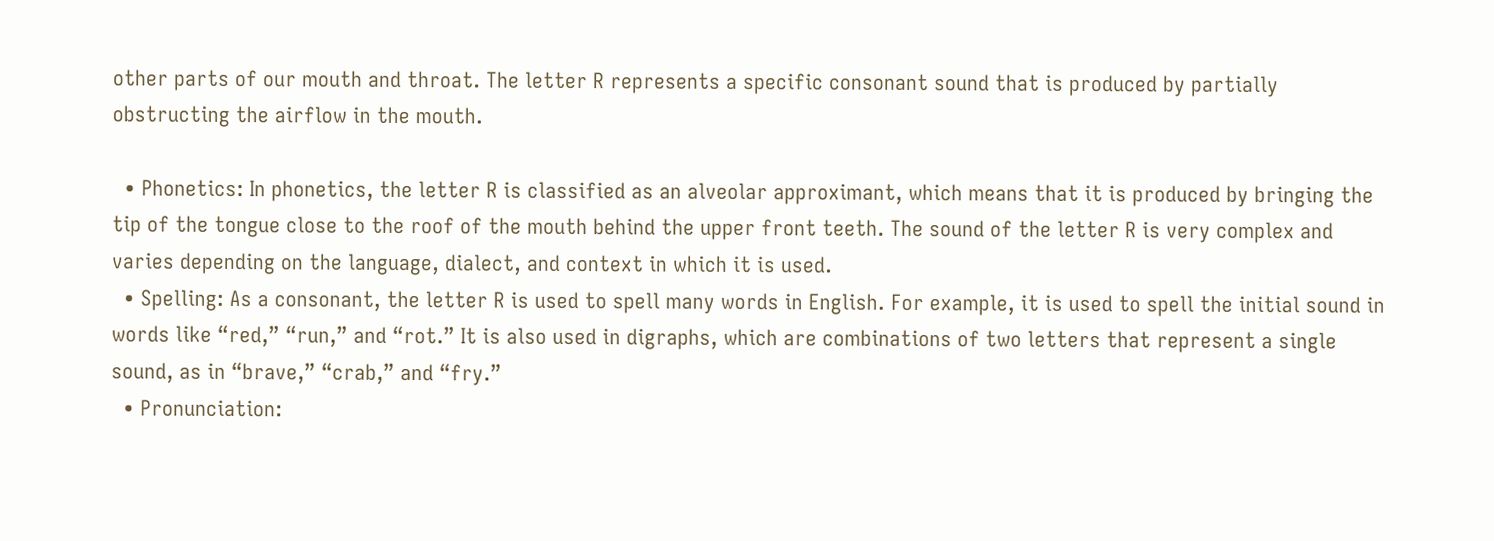other parts of our mouth and throat. The letter R represents a specific consonant sound that is produced by partially obstructing the airflow in the mouth.

  • Phonetics: In phonetics, the letter R is classified as an alveolar approximant, which means that it is produced by bringing the tip of the tongue close to the roof of the mouth behind the upper front teeth. The sound of the letter R is very complex and varies depending on the language, dialect, and context in which it is used.
  • Spelling: As a consonant, the letter R is used to spell many words in English. For example, it is used to spell the initial sound in words like “red,” “run,” and “rot.” It is also used in digraphs, which are combinations of two letters that represent a single sound, as in “brave,” “crab,” and “fry.”
  • Pronunciation: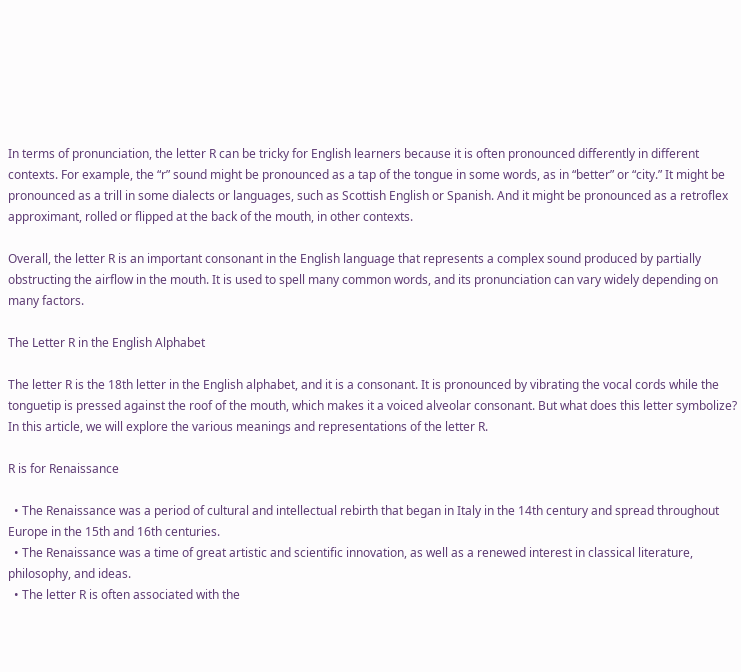In terms of pronunciation, the letter R can be tricky for English learners because it is often pronounced differently in different contexts. For example, the “r” sound might be pronounced as a tap of the tongue in some words, as in “better” or “city.” It might be pronounced as a trill in some dialects or languages, such as Scottish English or Spanish. And it might be pronounced as a retroflex approximant, rolled or flipped at the back of the mouth, in other contexts.

Overall, the letter R is an important consonant in the English language that represents a complex sound produced by partially obstructing the airflow in the mouth. It is used to spell many common words, and its pronunciation can vary widely depending on many factors.

The Letter R in the English Alphabet

The letter R is the 18th letter in the English alphabet, and it is a consonant. It is pronounced by vibrating the vocal cords while the tonguetip is pressed against the roof of the mouth, which makes it a voiced alveolar consonant. But what does this letter symbolize? In this article, we will explore the various meanings and representations of the letter R.

R is for Renaissance

  • The Renaissance was a period of cultural and intellectual rebirth that began in Italy in the 14th century and spread throughout Europe in the 15th and 16th centuries.
  • The Renaissance was a time of great artistic and scientific innovation, as well as a renewed interest in classical literature, philosophy, and ideas.
  • The letter R is often associated with the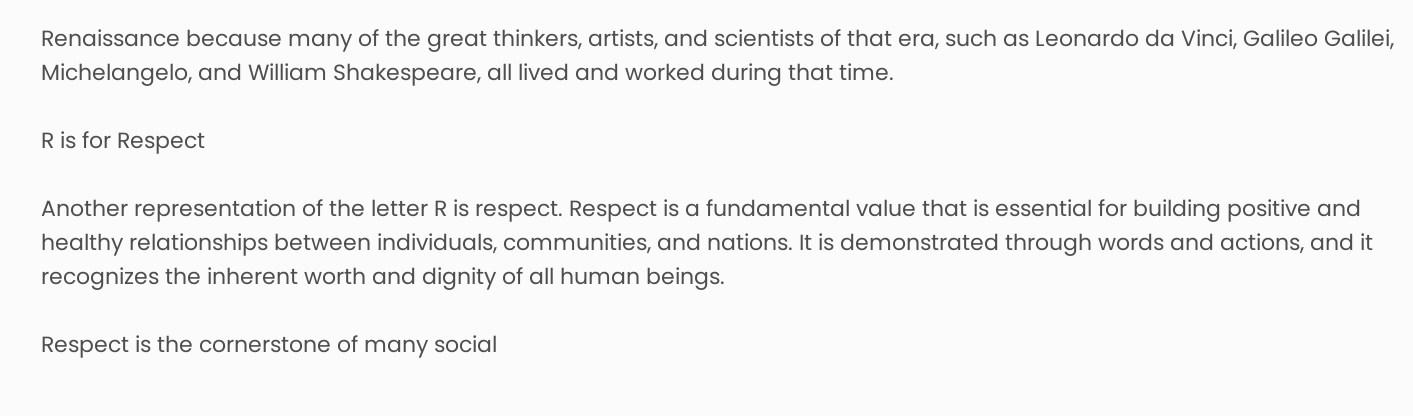Renaissance because many of the great thinkers, artists, and scientists of that era, such as Leonardo da Vinci, Galileo Galilei, Michelangelo, and William Shakespeare, all lived and worked during that time.

R is for Respect

Another representation of the letter R is respect. Respect is a fundamental value that is essential for building positive and healthy relationships between individuals, communities, and nations. It is demonstrated through words and actions, and it recognizes the inherent worth and dignity of all human beings.

Respect is the cornerstone of many social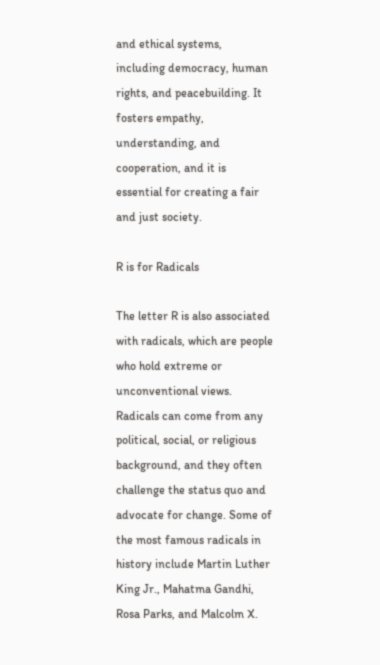and ethical systems, including democracy, human rights, and peacebuilding. It fosters empathy, understanding, and cooperation, and it is essential for creating a fair and just society.

R is for Radicals

The letter R is also associated with radicals, which are people who hold extreme or unconventional views. Radicals can come from any political, social, or religious background, and they often challenge the status quo and advocate for change. Some of the most famous radicals in history include Martin Luther King Jr., Mahatma Gandhi, Rosa Parks, and Malcolm X.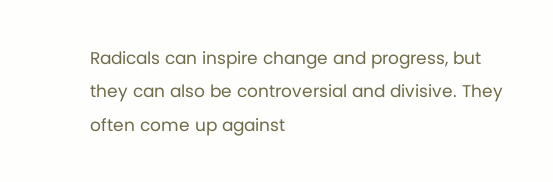Radicals can inspire change and progress, but they can also be controversial and divisive. They often come up against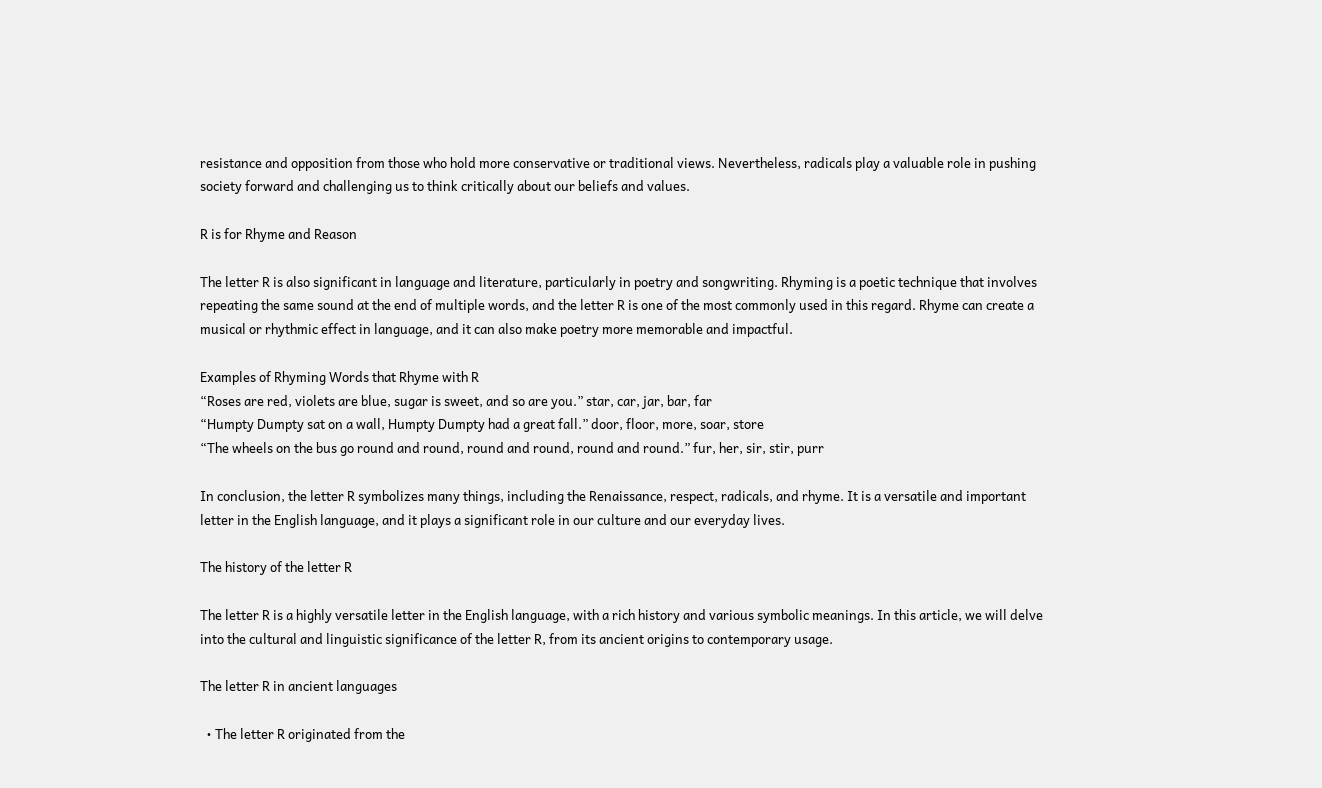resistance and opposition from those who hold more conservative or traditional views. Nevertheless, radicals play a valuable role in pushing society forward and challenging us to think critically about our beliefs and values.

R is for Rhyme and Reason

The letter R is also significant in language and literature, particularly in poetry and songwriting. Rhyming is a poetic technique that involves repeating the same sound at the end of multiple words, and the letter R is one of the most commonly used in this regard. Rhyme can create a musical or rhythmic effect in language, and it can also make poetry more memorable and impactful.

Examples of Rhyming Words that Rhyme with R
“Roses are red, violets are blue, sugar is sweet, and so are you.” star, car, jar, bar, far
“Humpty Dumpty sat on a wall, Humpty Dumpty had a great fall.” door, floor, more, soar, store
“The wheels on the bus go round and round, round and round, round and round.” fur, her, sir, stir, purr

In conclusion, the letter R symbolizes many things, including the Renaissance, respect, radicals, and rhyme. It is a versatile and important letter in the English language, and it plays a significant role in our culture and our everyday lives.

The history of the letter R

The letter R is a highly versatile letter in the English language, with a rich history and various symbolic meanings. In this article, we will delve into the cultural and linguistic significance of the letter R, from its ancient origins to contemporary usage.

The letter R in ancient languages

  • The letter R originated from the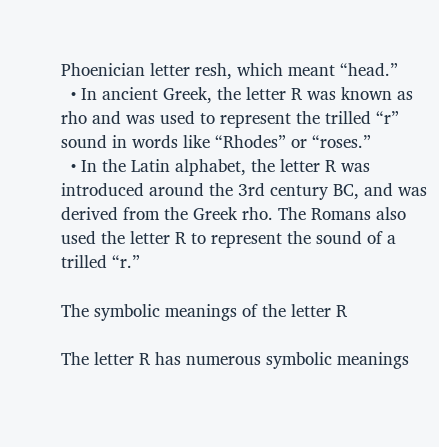Phoenician letter resh, which meant “head.”
  • In ancient Greek, the letter R was known as rho and was used to represent the trilled “r” sound in words like “Rhodes” or “roses.”
  • In the Latin alphabet, the letter R was introduced around the 3rd century BC, and was derived from the Greek rho. The Romans also used the letter R to represent the sound of a trilled “r.”

The symbolic meanings of the letter R

The letter R has numerous symbolic meanings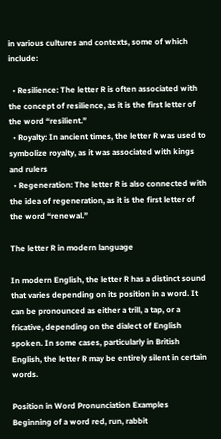in various cultures and contexts, some of which include:

  • Resilience: The letter R is often associated with the concept of resilience, as it is the first letter of the word “resilient.”
  • Royalty: In ancient times, the letter R was used to symbolize royalty, as it was associated with kings and rulers
  • Regeneration: The letter R is also connected with the idea of regeneration, as it is the first letter of the word “renewal.”

The letter R in modern language

In modern English, the letter R has a distinct sound that varies depending on its position in a word. It can be pronounced as either a trill, a tap, or a fricative, depending on the dialect of English spoken. In some cases, particularly in British English, the letter R may be entirely silent in certain words.

Position in Word Pronunciation Examples
Beginning of a word red, run, rabbit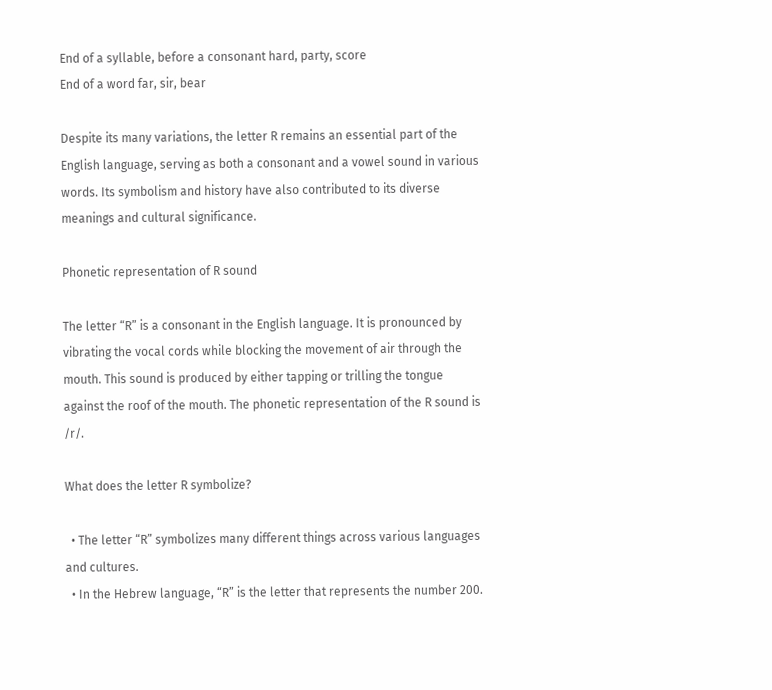End of a syllable, before a consonant hard, party, score
End of a word far, sir, bear

Despite its many variations, the letter R remains an essential part of the English language, serving as both a consonant and a vowel sound in various words. Its symbolism and history have also contributed to its diverse meanings and cultural significance.

Phonetic representation of R sound

The letter “R” is a consonant in the English language. It is pronounced by vibrating the vocal cords while blocking the movement of air through the mouth. This sound is produced by either tapping or trilling the tongue against the roof of the mouth. The phonetic representation of the R sound is /r/.

What does the letter R symbolize?

  • The letter “R” symbolizes many different things across various languages and cultures.
  • In the Hebrew language, “R” is the letter that represents the number 200.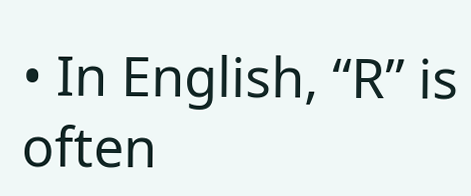• In English, “R” is often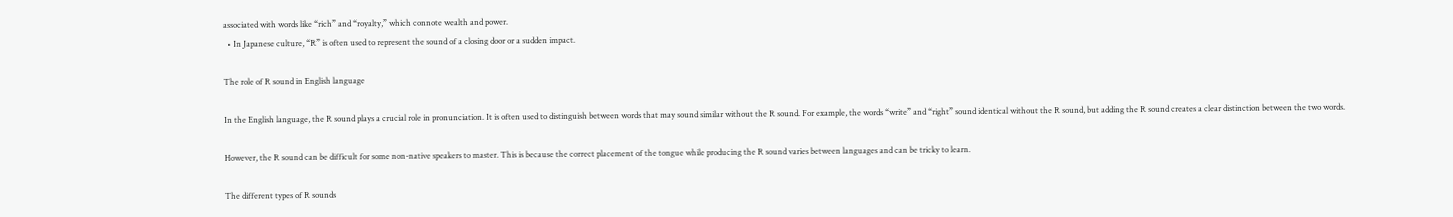associated with words like “rich” and “royalty,” which connote wealth and power.
  • In Japanese culture, “R” is often used to represent the sound of a closing door or a sudden impact.

The role of R sound in English language

In the English language, the R sound plays a crucial role in pronunciation. It is often used to distinguish between words that may sound similar without the R sound. For example, the words “write” and “right” sound identical without the R sound, but adding the R sound creates a clear distinction between the two words.

However, the R sound can be difficult for some non-native speakers to master. This is because the correct placement of the tongue while producing the R sound varies between languages and can be tricky to learn.

The different types of R sounds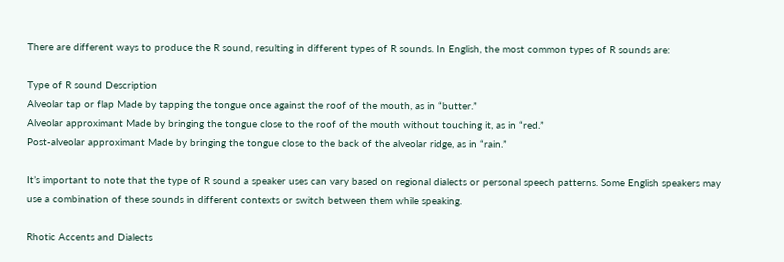There are different ways to produce the R sound, resulting in different types of R sounds. In English, the most common types of R sounds are:

Type of R sound Description
Alveolar tap or flap Made by tapping the tongue once against the roof of the mouth, as in “butter.”
Alveolar approximant Made by bringing the tongue close to the roof of the mouth without touching it, as in “red.”
Post-alveolar approximant Made by bringing the tongue close to the back of the alveolar ridge, as in “rain.”

It’s important to note that the type of R sound a speaker uses can vary based on regional dialects or personal speech patterns. Some English speakers may use a combination of these sounds in different contexts or switch between them while speaking.

Rhotic Accents and Dialects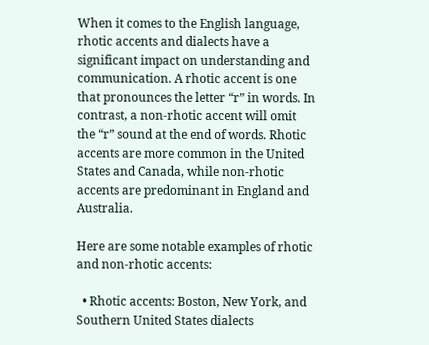When it comes to the English language, rhotic accents and dialects have a significant impact on understanding and communication. A rhotic accent is one that pronounces the letter “r” in words. In contrast, a non-rhotic accent will omit the “r” sound at the end of words. Rhotic accents are more common in the United States and Canada, while non-rhotic accents are predominant in England and Australia.

Here are some notable examples of rhotic and non-rhotic accents:

  • Rhotic accents: Boston, New York, and Southern United States dialects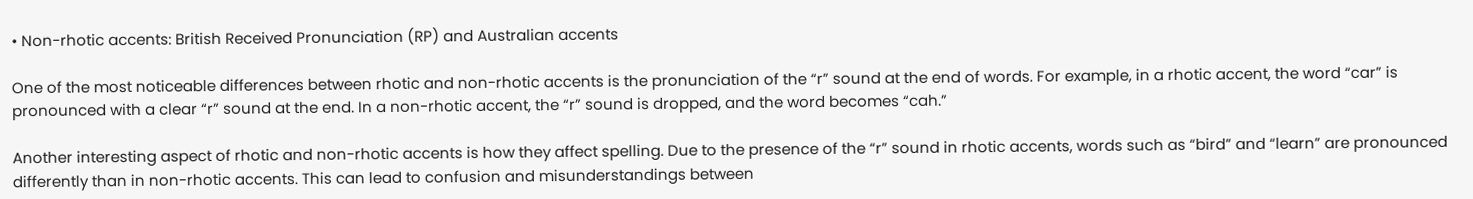• Non-rhotic accents: British Received Pronunciation (RP) and Australian accents

One of the most noticeable differences between rhotic and non-rhotic accents is the pronunciation of the “r” sound at the end of words. For example, in a rhotic accent, the word “car” is pronounced with a clear “r” sound at the end. In a non-rhotic accent, the “r” sound is dropped, and the word becomes “cah.”

Another interesting aspect of rhotic and non-rhotic accents is how they affect spelling. Due to the presence of the “r” sound in rhotic accents, words such as “bird” and “learn” are pronounced differently than in non-rhotic accents. This can lead to confusion and misunderstandings between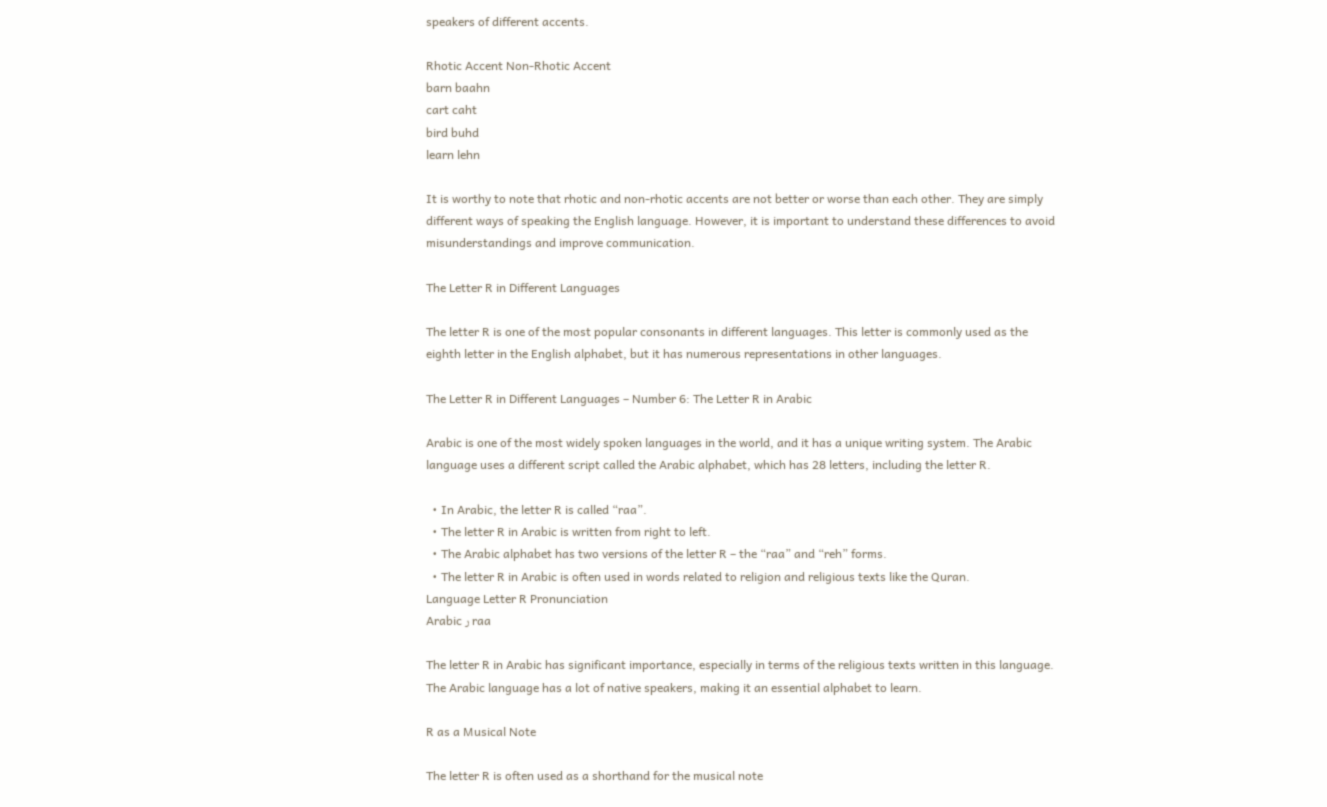speakers of different accents.

Rhotic Accent Non-Rhotic Accent
barn baahn
cart caht
bird buhd
learn lehn

It is worthy to note that rhotic and non-rhotic accents are not better or worse than each other. They are simply different ways of speaking the English language. However, it is important to understand these differences to avoid misunderstandings and improve communication.

The Letter R in Different Languages

The letter R is one of the most popular consonants in different languages. This letter is commonly used as the eighth letter in the English alphabet, but it has numerous representations in other languages.

The Letter R in Different Languages – Number 6: The Letter R in Arabic

Arabic is one of the most widely spoken languages in the world, and it has a unique writing system. The Arabic language uses a different script called the Arabic alphabet, which has 28 letters, including the letter R.

  • In Arabic, the letter R is called “raa”.
  • The letter R in Arabic is written from right to left.
  • The Arabic alphabet has two versions of the letter R – the “raa” and “reh” forms.
  • The letter R in Arabic is often used in words related to religion and religious texts like the Quran.
Language Letter R Pronunciation
Arabic ر raa

The letter R in Arabic has significant importance, especially in terms of the religious texts written in this language. The Arabic language has a lot of native speakers, making it an essential alphabet to learn.

R as a Musical Note

The letter R is often used as a shorthand for the musical note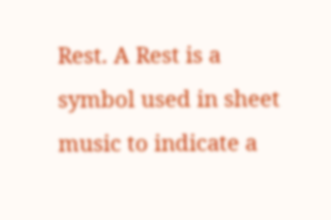Rest. A Rest is a symbol used in sheet music to indicate a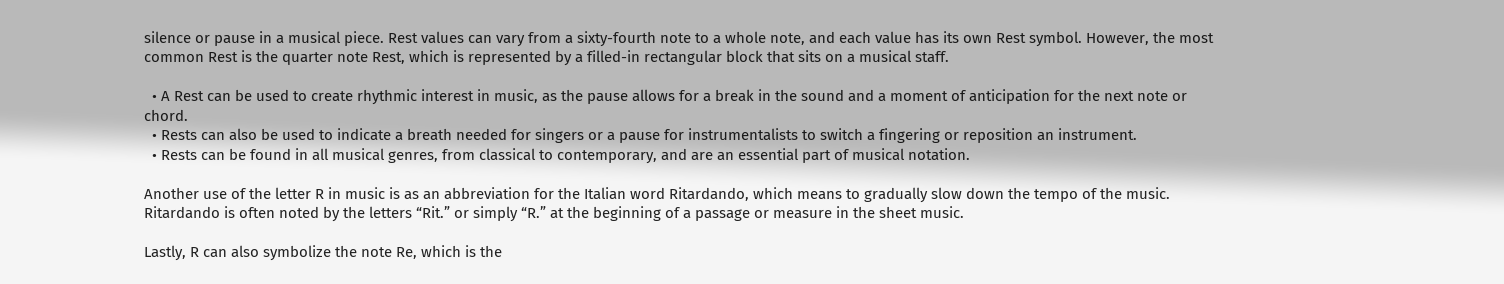silence or pause in a musical piece. Rest values can vary from a sixty-fourth note to a whole note, and each value has its own Rest symbol. However, the most common Rest is the quarter note Rest, which is represented by a filled-in rectangular block that sits on a musical staff.

  • A Rest can be used to create rhythmic interest in music, as the pause allows for a break in the sound and a moment of anticipation for the next note or chord.
  • Rests can also be used to indicate a breath needed for singers or a pause for instrumentalists to switch a fingering or reposition an instrument.
  • Rests can be found in all musical genres, from classical to contemporary, and are an essential part of musical notation.

Another use of the letter R in music is as an abbreviation for the Italian word Ritardando, which means to gradually slow down the tempo of the music. Ritardando is often noted by the letters “Rit.” or simply “R.” at the beginning of a passage or measure in the sheet music.

Lastly, R can also symbolize the note Re, which is the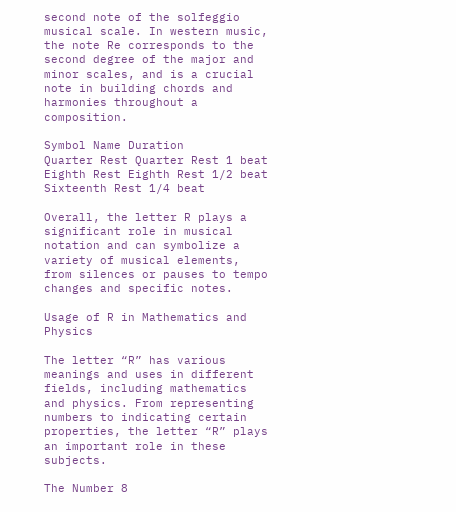second note of the solfeggio musical scale. In western music, the note Re corresponds to the second degree of the major and minor scales, and is a crucial note in building chords and harmonies throughout a composition.

Symbol Name Duration
Quarter Rest Quarter Rest 1 beat
Eighth Rest Eighth Rest 1/2 beat
Sixteenth Rest 1/4 beat

Overall, the letter R plays a significant role in musical notation and can symbolize a variety of musical elements, from silences or pauses to tempo changes and specific notes.

Usage of R in Mathematics and Physics

The letter “R” has various meanings and uses in different fields, including mathematics and physics. From representing numbers to indicating certain properties, the letter “R” plays an important role in these subjects.

The Number 8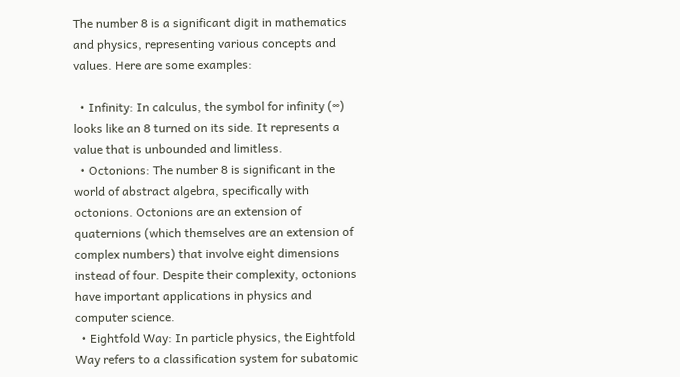The number 8 is a significant digit in mathematics and physics, representing various concepts and values. Here are some examples:

  • Infinity: In calculus, the symbol for infinity (∞) looks like an 8 turned on its side. It represents a value that is unbounded and limitless.
  • Octonions: The number 8 is significant in the world of abstract algebra, specifically with octonions. Octonions are an extension of quaternions (which themselves are an extension of complex numbers) that involve eight dimensions instead of four. Despite their complexity, octonions have important applications in physics and computer science.
  • Eightfold Way: In particle physics, the Eightfold Way refers to a classification system for subatomic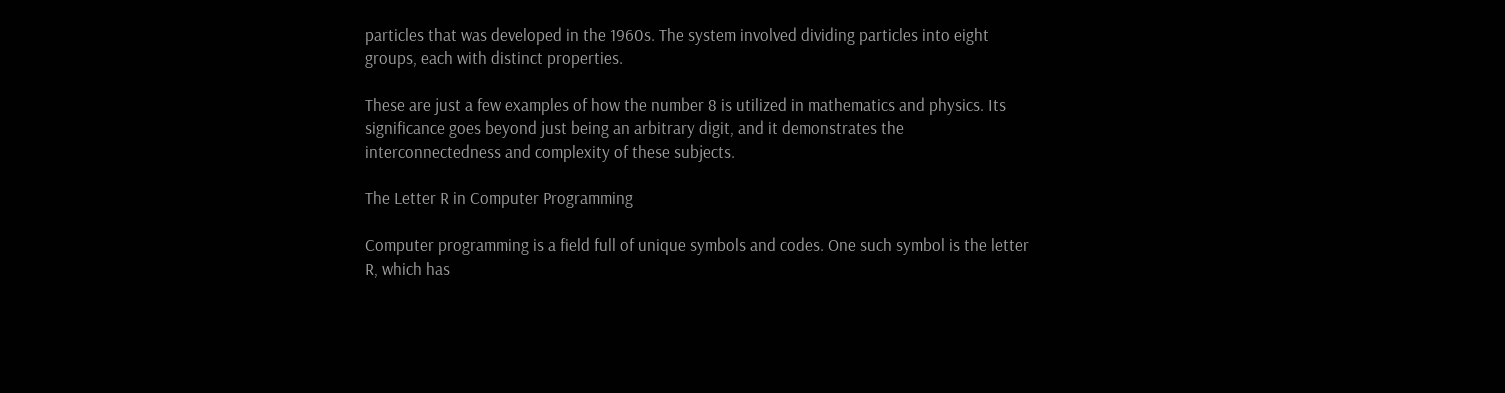particles that was developed in the 1960s. The system involved dividing particles into eight groups, each with distinct properties.

These are just a few examples of how the number 8 is utilized in mathematics and physics. Its significance goes beyond just being an arbitrary digit, and it demonstrates the interconnectedness and complexity of these subjects.

The Letter R in Computer Programming

Computer programming is a field full of unique symbols and codes. One such symbol is the letter R, which has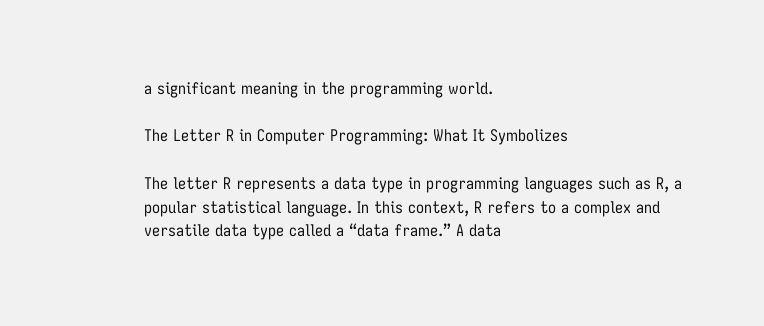a significant meaning in the programming world.

The Letter R in Computer Programming: What It Symbolizes

The letter R represents a data type in programming languages such as R, a popular statistical language. In this context, R refers to a complex and versatile data type called a “data frame.” A data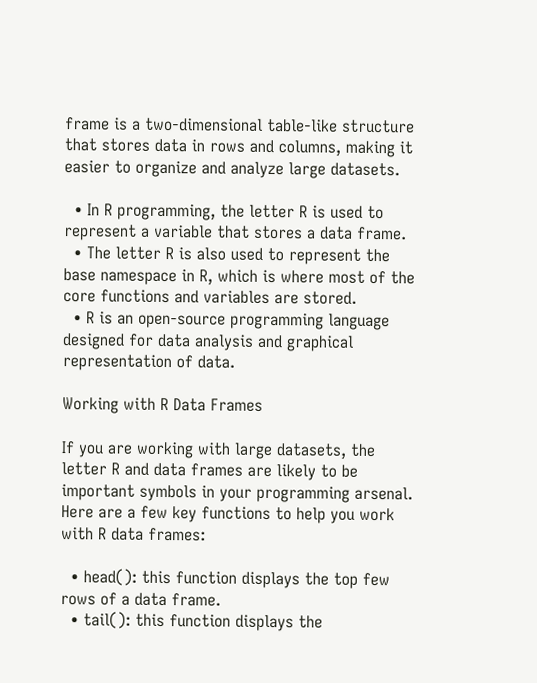frame is a two-dimensional table-like structure that stores data in rows and columns, making it easier to organize and analyze large datasets.

  • In R programming, the letter R is used to represent a variable that stores a data frame.
  • The letter R is also used to represent the base namespace in R, which is where most of the core functions and variables are stored.
  • R is an open-source programming language designed for data analysis and graphical representation of data.

Working with R Data Frames

If you are working with large datasets, the letter R and data frames are likely to be important symbols in your programming arsenal. Here are a few key functions to help you work with R data frames:

  • head(): this function displays the top few rows of a data frame.
  • tail(): this function displays the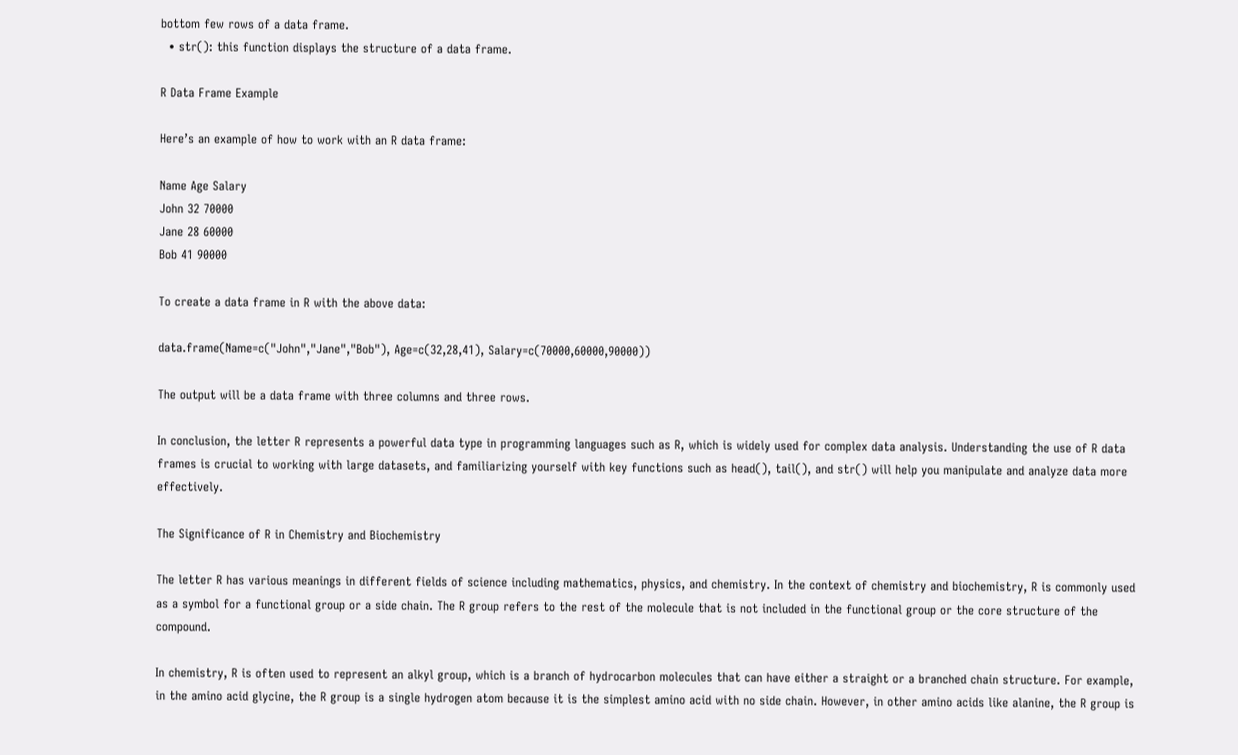bottom few rows of a data frame.
  • str(): this function displays the structure of a data frame.

R Data Frame Example

Here’s an example of how to work with an R data frame:

Name Age Salary
John 32 70000
Jane 28 60000
Bob 41 90000

To create a data frame in R with the above data:

data.frame(Name=c("John","Jane","Bob"), Age=c(32,28,41), Salary=c(70000,60000,90000))

The output will be a data frame with three columns and three rows.

In conclusion, the letter R represents a powerful data type in programming languages such as R, which is widely used for complex data analysis. Understanding the use of R data frames is crucial to working with large datasets, and familiarizing yourself with key functions such as head(), tail(), and str() will help you manipulate and analyze data more effectively.

The Significance of R in Chemistry and Biochemistry

The letter R has various meanings in different fields of science including mathematics, physics, and chemistry. In the context of chemistry and biochemistry, R is commonly used as a symbol for a functional group or a side chain. The R group refers to the rest of the molecule that is not included in the functional group or the core structure of the compound.

In chemistry, R is often used to represent an alkyl group, which is a branch of hydrocarbon molecules that can have either a straight or a branched chain structure. For example, in the amino acid glycine, the R group is a single hydrogen atom because it is the simplest amino acid with no side chain. However, in other amino acids like alanine, the R group is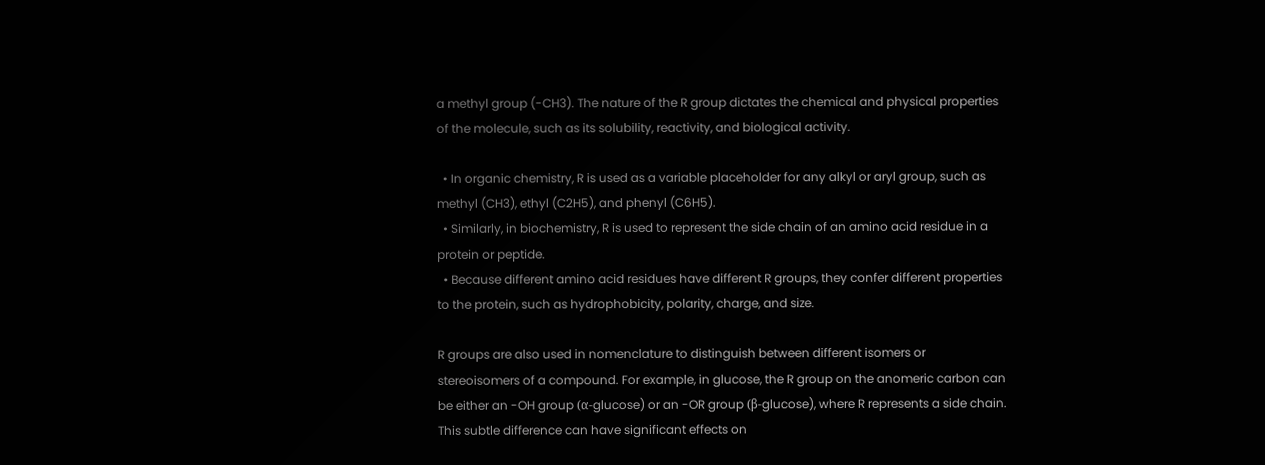a methyl group (-CH3). The nature of the R group dictates the chemical and physical properties of the molecule, such as its solubility, reactivity, and biological activity.

  • In organic chemistry, R is used as a variable placeholder for any alkyl or aryl group, such as methyl (CH3), ethyl (C2H5), and phenyl (C6H5).
  • Similarly, in biochemistry, R is used to represent the side chain of an amino acid residue in a protein or peptide.
  • Because different amino acid residues have different R groups, they confer different properties to the protein, such as hydrophobicity, polarity, charge, and size.

R groups are also used in nomenclature to distinguish between different isomers or stereoisomers of a compound. For example, in glucose, the R group on the anomeric carbon can be either an -OH group (α-glucose) or an -OR group (β-glucose), where R represents a side chain. This subtle difference can have significant effects on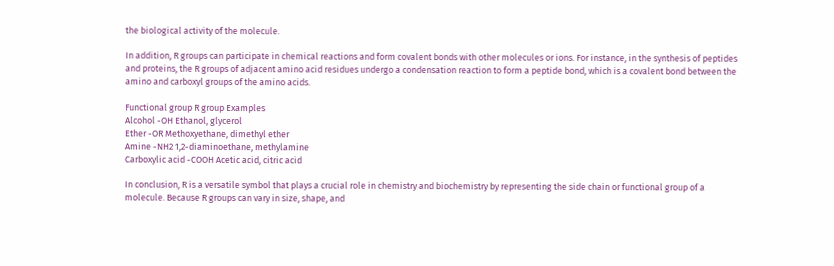the biological activity of the molecule.

In addition, R groups can participate in chemical reactions and form covalent bonds with other molecules or ions. For instance, in the synthesis of peptides and proteins, the R groups of adjacent amino acid residues undergo a condensation reaction to form a peptide bond, which is a covalent bond between the amino and carboxyl groups of the amino acids.

Functional group R group Examples
Alcohol -OH Ethanol, glycerol
Ether -OR Methoxyethane, dimethyl ether
Amine -NH2 1,2-diaminoethane, methylamine
Carboxylic acid -COOH Acetic acid, citric acid

In conclusion, R is a versatile symbol that plays a crucial role in chemistry and biochemistry by representing the side chain or functional group of a molecule. Because R groups can vary in size, shape, and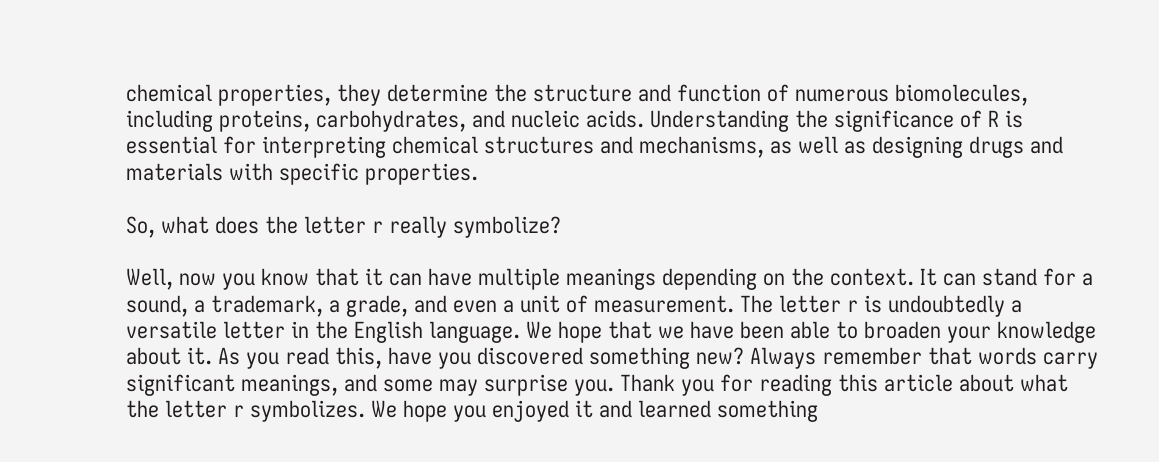chemical properties, they determine the structure and function of numerous biomolecules, including proteins, carbohydrates, and nucleic acids. Understanding the significance of R is essential for interpreting chemical structures and mechanisms, as well as designing drugs and materials with specific properties.

So, what does the letter r really symbolize?

Well, now you know that it can have multiple meanings depending on the context. It can stand for a sound, a trademark, a grade, and even a unit of measurement. The letter r is undoubtedly a versatile letter in the English language. We hope that we have been able to broaden your knowledge about it. As you read this, have you discovered something new? Always remember that words carry significant meanings, and some may surprise you. Thank you for reading this article about what the letter r symbolizes. We hope you enjoyed it and learned something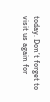today. Don’t forget to visit us again for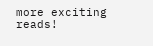more exciting reads!